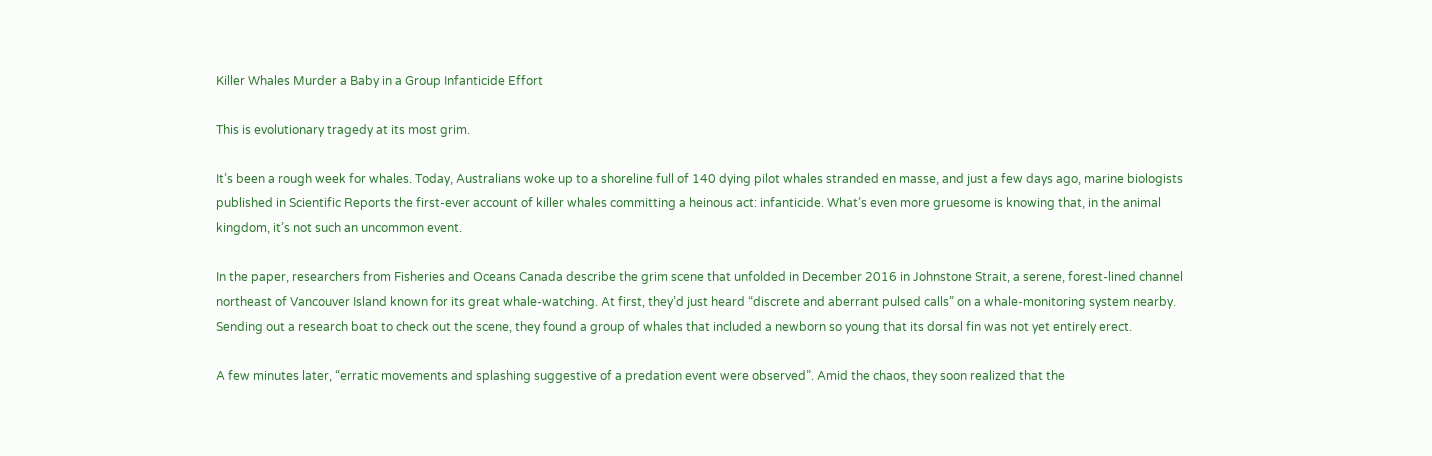Killer Whales Murder a Baby in a Group Infanticide Effort

This is evolutionary tragedy at its most grim.

It’s been a rough week for whales. Today, Australians woke up to a shoreline full of 140 dying pilot whales stranded en masse, and just a few days ago, marine biologists published in Scientific Reports the first-ever account of killer whales committing a heinous act: infanticide. What’s even more gruesome is knowing that, in the animal kingdom, it’s not such an uncommon event.

In the paper, researchers from Fisheries and Oceans Canada describe the grim scene that unfolded in December 2016 in Johnstone Strait, a serene, forest-lined channel northeast of Vancouver Island known for its great whale-watching. At first, they’d just heard “discrete and aberrant pulsed calls” on a whale-monitoring system nearby. Sending out a research boat to check out the scene, they found a group of whales that included a newborn so young that its dorsal fin was not yet entirely erect.

A few minutes later, “erratic movements and splashing suggestive of a predation event were observed”. Amid the chaos, they soon realized that the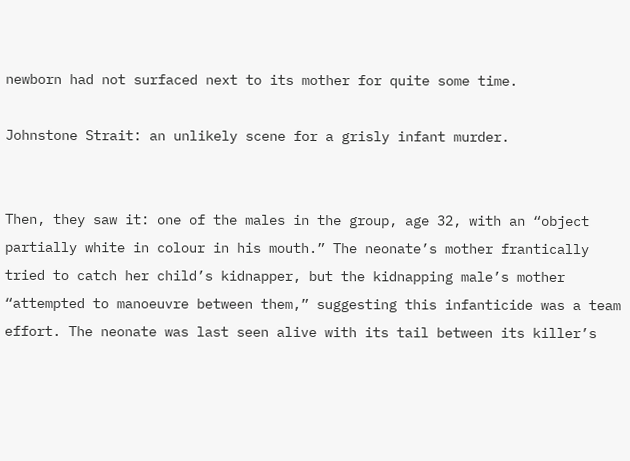newborn had not surfaced next to its mother for quite some time.

Johnstone Strait: an unlikely scene for a grisly infant murder.


Then, they saw it: one of the males in the group, age 32, with an “object partially white in colour in his mouth.” The neonate’s mother frantically tried to catch her child’s kidnapper, but the kidnapping male’s mother “attempted to manoeuvre between them,” suggesting this infanticide was a team effort. The neonate was last seen alive with its tail between its killer’s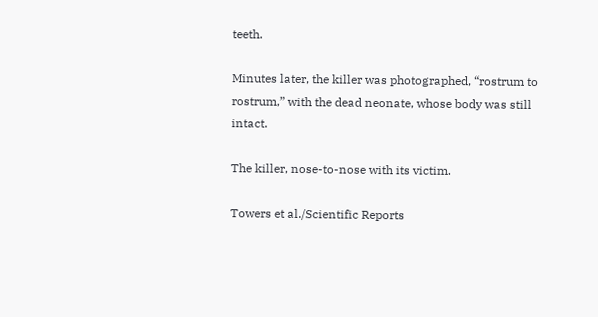teeth.

Minutes later, the killer was photographed, “rostrum to rostrum,” with the dead neonate, whose body was still intact.

The killer, nose-to-nose with its victim.

Towers et al./Scientific Reports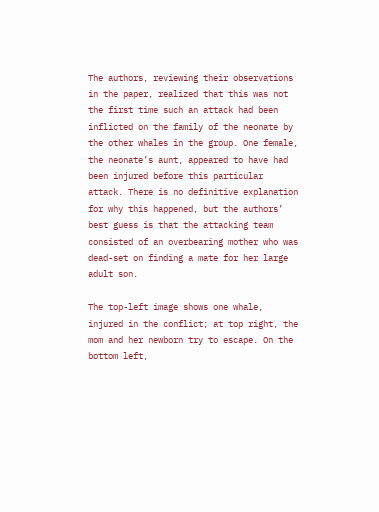The authors, reviewing their observations in the paper, realized that this was not the first time such an attack had been inflicted on the family of the neonate by the other whales in the group. One female, the neonate’s aunt, appeared to have had been injured before this particular attack. There is no definitive explanation for why this happened, but the authors’ best guess is that the attacking team consisted of an overbearing mother who was dead-set on finding a mate for her large adult son.

The top-left image shows one whale, injured in the conflict; at top right, the mom and her newborn try to escape. On the bottom left,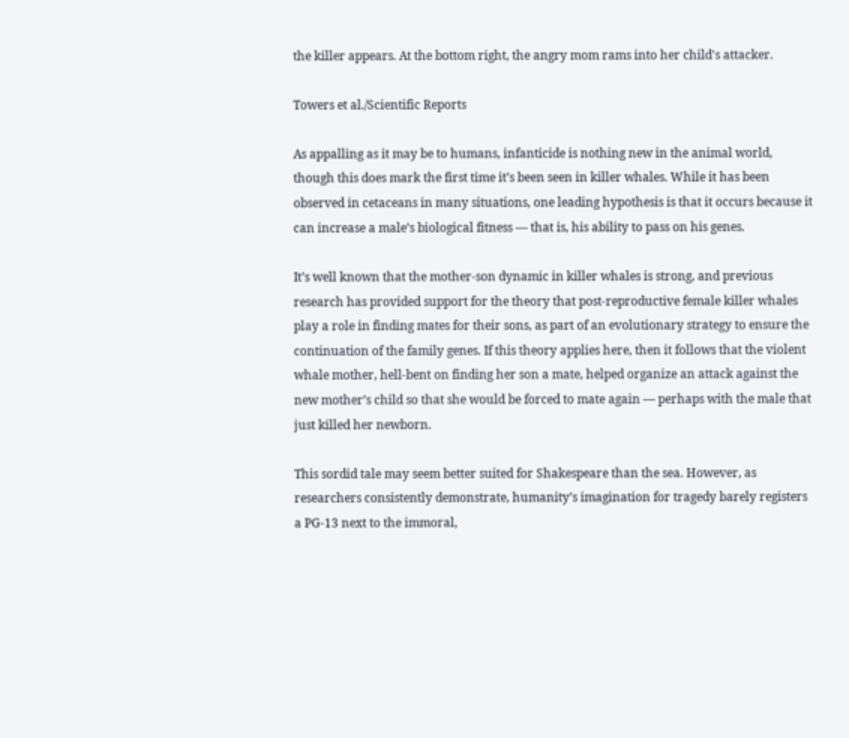the killer appears. At the bottom right, the angry mom rams into her child's attacker.

Towers et al./Scientific Reports

As appalling as it may be to humans, infanticide is nothing new in the animal world, though this does mark the first time it’s been seen in killer whales. While it has been observed in cetaceans in many situations, one leading hypothesis is that it occurs because it can increase a male’s biological fitness — that is, his ability to pass on his genes.

It’s well known that the mother-son dynamic in killer whales is strong, and previous research has provided support for the theory that post-reproductive female killer whales play a role in finding mates for their sons, as part of an evolutionary strategy to ensure the continuation of the family genes. If this theory applies here, then it follows that the violent whale mother, hell-bent on finding her son a mate, helped organize an attack against the new mother’s child so that she would be forced to mate again — perhaps with the male that just killed her newborn.

This sordid tale may seem better suited for Shakespeare than the sea. However, as researchers consistently demonstrate, humanity’s imagination for tragedy barely registers a PG-13 next to the immoral,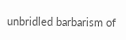unbridled barbarism of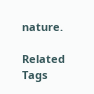nature.

Related Tags